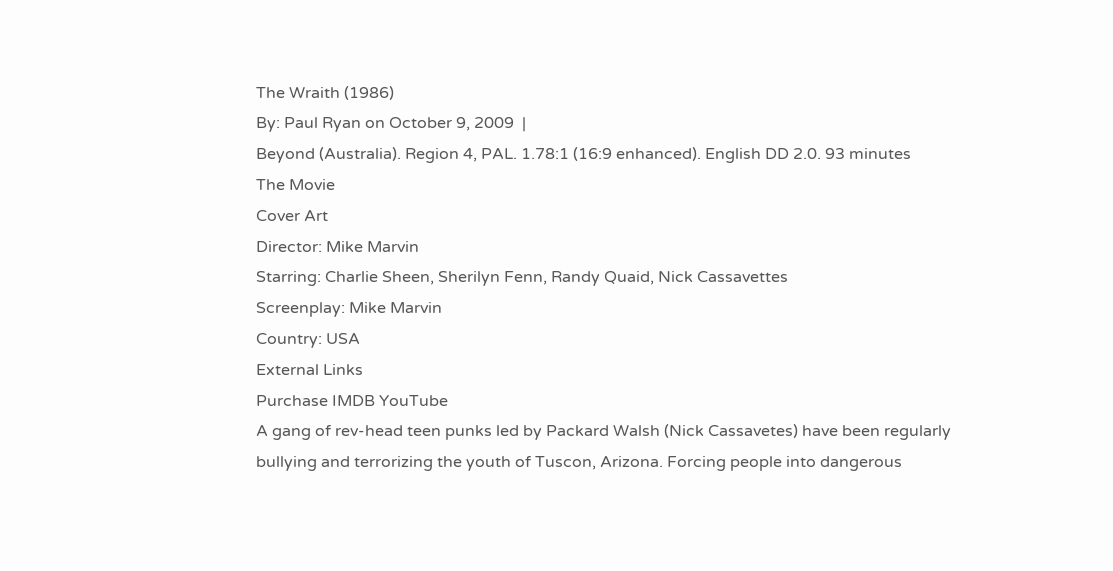The Wraith (1986)
By: Paul Ryan on October 9, 2009  |
Beyond (Australia). Region 4, PAL. 1.78:1 (16:9 enhanced). English DD 2.0. 93 minutes
The Movie
Cover Art
Director: Mike Marvin
Starring: Charlie Sheen, Sherilyn Fenn, Randy Quaid, Nick Cassavettes
Screenplay: Mike Marvin
Country: USA
External Links
Purchase IMDB YouTube
A gang of rev-head teen punks led by Packard Walsh (Nick Cassavetes) have been regularly bullying and terrorizing the youth of Tuscon, Arizona. Forcing people into dangerous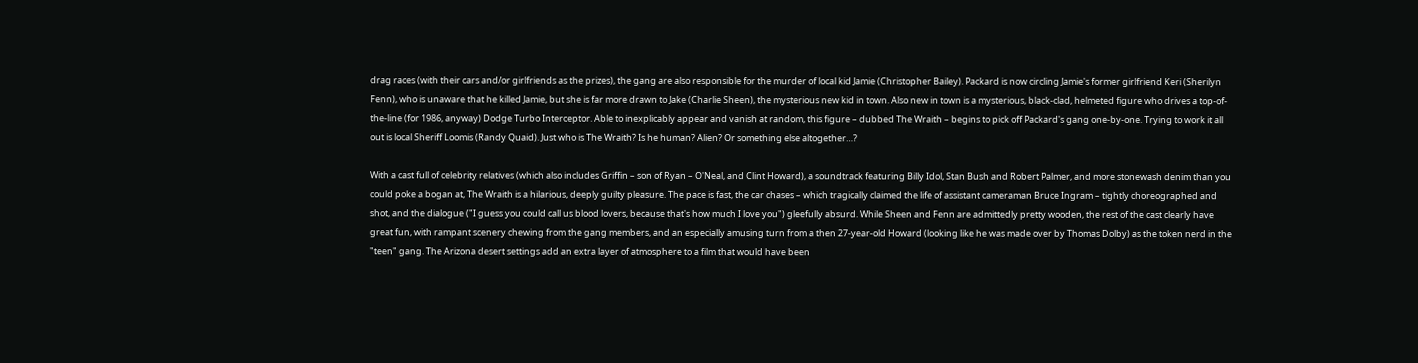drag races (with their cars and/or girlfriends as the prizes), the gang are also responsible for the murder of local kid Jamie (Christopher Bailey). Packard is now circling Jamie's former girlfriend Keri (Sherilyn Fenn), who is unaware that he killed Jamie, but she is far more drawn to Jake (Charlie Sheen), the mysterious new kid in town. Also new in town is a mysterious, black-clad, helmeted figure who drives a top-of-the-line (for 1986, anyway) Dodge Turbo Interceptor. Able to inexplicably appear and vanish at random, this figure – dubbed The Wraith – begins to pick off Packard's gang one-by-one. Trying to work it all out is local Sheriff Loomis (Randy Quaid). Just who is The Wraith? Is he human? Alien? Or something else altogether…?

With a cast full of celebrity relatives (which also includes Griffin – son of Ryan – O'Neal, and Clint Howard), a soundtrack featuring Billy Idol, Stan Bush and Robert Palmer, and more stonewash denim than you could poke a bogan at, The Wraith is a hilarious, deeply guilty pleasure. The pace is fast, the car chases – which tragically claimed the life of assistant cameraman Bruce Ingram – tightly choreographed and shot, and the dialogue ("I guess you could call us blood lovers, because that's how much I love you") gleefully absurd. While Sheen and Fenn are admittedly pretty wooden, the rest of the cast clearly have great fun, with rampant scenery chewing from the gang members, and an especially amusing turn from a then 27-year-old Howard (looking like he was made over by Thomas Dolby) as the token nerd in the "teen" gang. The Arizona desert settings add an extra layer of atmosphere to a film that would have been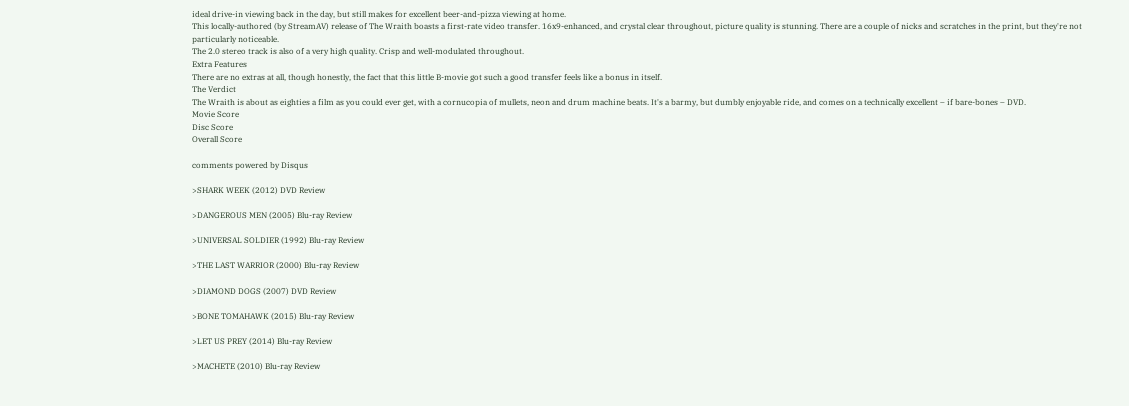ideal drive-in viewing back in the day, but still makes for excellent beer-and-pizza viewing at home.
This locally-authored (by StreamAV) release of The Wraith boasts a first-rate video transfer. 16x9-enhanced, and crystal clear throughout, picture quality is stunning. There are a couple of nicks and scratches in the print, but they're not particularly noticeable.
The 2.0 stereo track is also of a very high quality. Crisp and well-modulated throughout.
Extra Features
There are no extras at all, though honestly, the fact that this little B-movie got such a good transfer feels like a bonus in itself.
The Verdict
The Wraith is about as eighties a film as you could ever get, with a cornucopia of mullets, neon and drum machine beats. It's a barmy, but dumbly enjoyable ride, and comes on a technically excellent – if bare-bones – DVD.
Movie Score
Disc Score
Overall Score

comments powered by Disqus

>SHARK WEEK (2012) DVD Review

>DANGEROUS MEN (2005) Blu-ray Review

>UNIVERSAL SOLDIER (1992) Blu-ray Review

>THE LAST WARRIOR (2000) Blu-ray Review

>DIAMOND DOGS (2007) DVD Review

>BONE TOMAHAWK (2015) Blu-ray Review

>LET US PREY (2014) Blu-ray Review

>MACHETE (2010) Blu-ray Review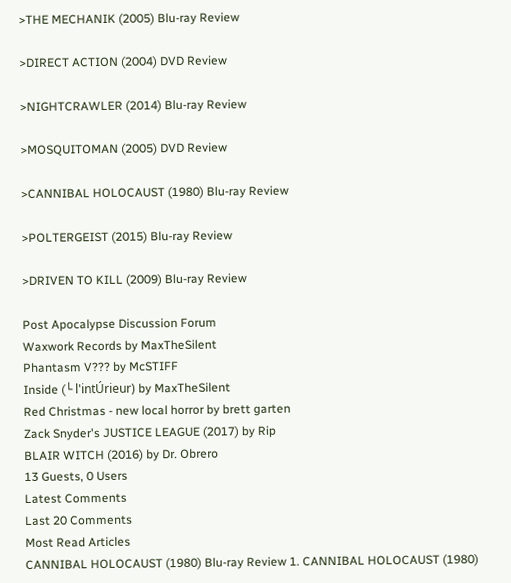>THE MECHANIK (2005) Blu-ray Review

>DIRECT ACTION (2004) DVD Review

>NIGHTCRAWLER (2014) Blu-ray Review

>MOSQUITOMAN (2005) DVD Review

>CANNIBAL HOLOCAUST (1980) Blu-ray Review

>POLTERGEIST (2015) Blu-ray Review

>DRIVEN TO KILL (2009) Blu-ray Review

Post Apocalypse Discussion Forum
Waxwork Records by MaxTheSilent
Phantasm V??? by McSTIFF
Inside (└ l'intÚrieur) by MaxTheSilent
Red Christmas - new local horror by brett garten
Zack Snyder's JUSTICE LEAGUE (2017) by Rip
BLAIR WITCH (2016) by Dr. Obrero
13 Guests, 0 Users
Latest Comments
Last 20 Comments
Most Read Articles
CANNIBAL HOLOCAUST (1980) Blu-ray Review 1. CANNIBAL HOLOCAUST (1980)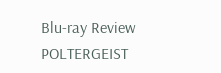Blu-ray Review
POLTERGEIST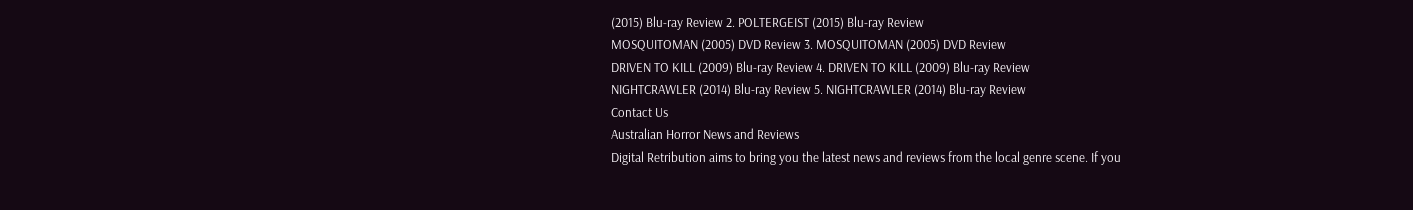(2015) Blu-ray Review 2. POLTERGEIST (2015) Blu-ray Review
MOSQUITOMAN (2005) DVD Review 3. MOSQUITOMAN (2005) DVD Review
DRIVEN TO KILL (2009) Blu-ray Review 4. DRIVEN TO KILL (2009) Blu-ray Review
NIGHTCRAWLER (2014) Blu-ray Review 5. NIGHTCRAWLER (2014) Blu-ray Review
Contact Us
Australian Horror News and Reviews
Digital Retribution aims to bring you the latest news and reviews from the local genre scene. If you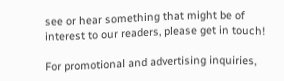see or hear something that might be of interest to our readers, please get in touch!

For promotional and advertising inquiries,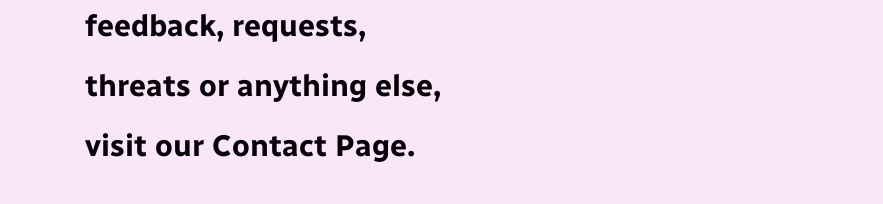feedback, requests, threats or anything else, visit our Contact Page.